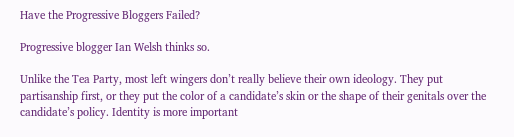Have the Progressive Bloggers Failed?

Progressive blogger Ian Welsh thinks so.

Unlike the Tea Party, most left wingers don’t really believe their own ideology. They put partisanship first, or they put the color of a candidate’s skin or the shape of their genitals over the candidate’s policy. Identity is more important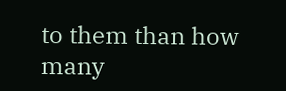to them than how many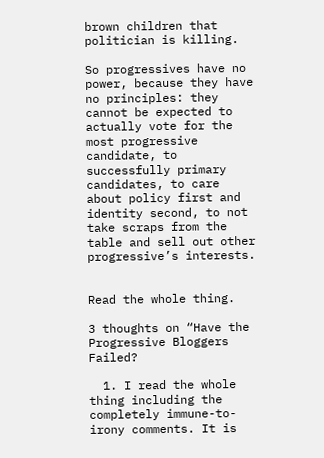brown children that politician is killing.

So progressives have no power, because they have no principles: they cannot be expected to actually vote for the most progressive candidate, to successfully primary candidates, to care about policy first and identity second, to not take scraps from the table and sell out other progressive’s interests.


Read the whole thing.

3 thoughts on “Have the Progressive Bloggers Failed?

  1. I read the whole thing including the completely immune-to-irony comments. It is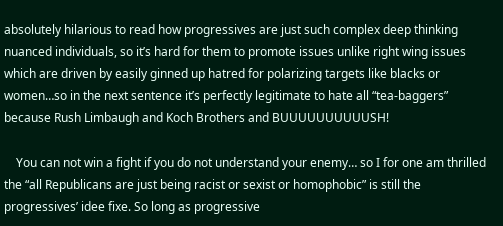absolutely hilarious to read how progressives are just such complex deep thinking nuanced individuals, so it’s hard for them to promote issues unlike right wing issues which are driven by easily ginned up hatred for polarizing targets like blacks or women…so in the next sentence it’s perfectly legitimate to hate all “tea-baggers” because Rush Limbaugh and Koch Brothers and BUUUUUUUUUUSH!

    You can not win a fight if you do not understand your enemy… so I for one am thrilled the “all Republicans are just being racist or sexist or homophobic” is still the progressives’ idee fixe. So long as progressive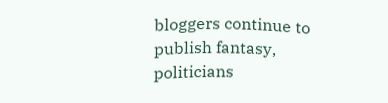bloggers continue to publish fantasy, politicians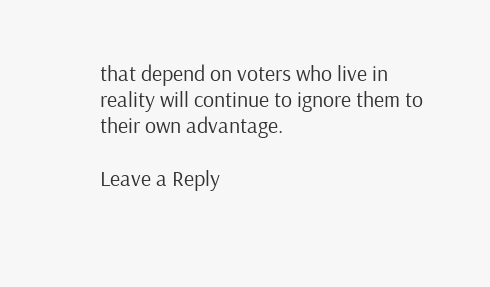that depend on voters who live in reality will continue to ignore them to their own advantage.

Leave a Reply